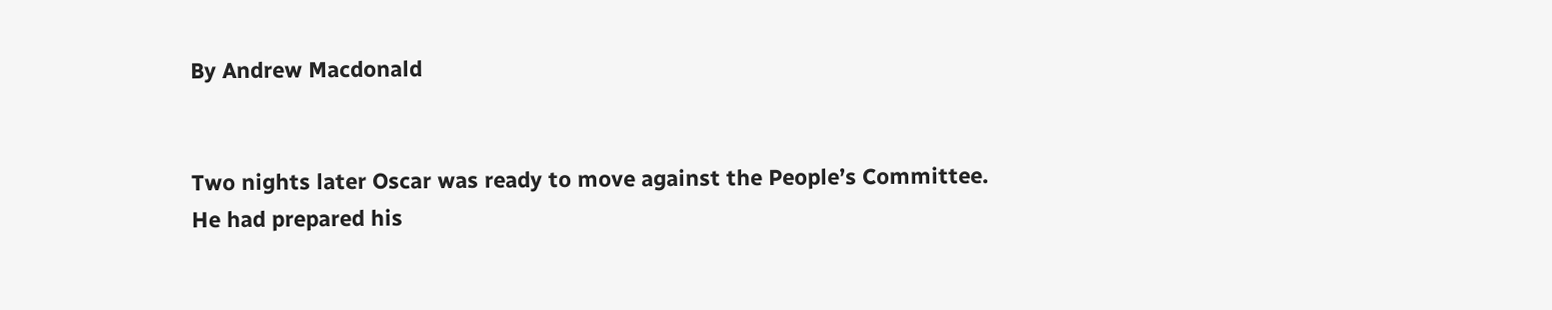By Andrew Macdonald


Two nights later Oscar was ready to move against the People’s Committee. He had prepared his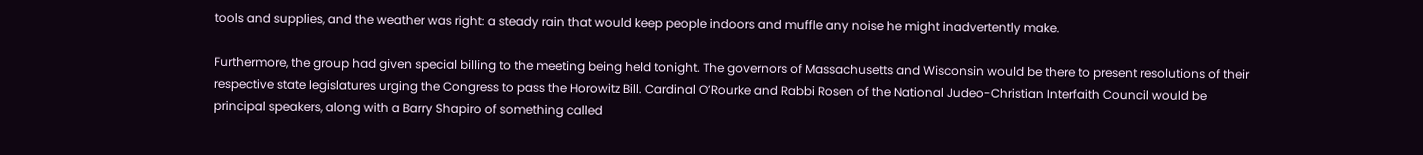tools and supplies, and the weather was right: a steady rain that would keep people indoors and muffle any noise he might inadvertently make.

Furthermore, the group had given special billing to the meeting being held tonight. The governors of Massachusetts and Wisconsin would be there to present resolutions of their respective state legislatures urging the Congress to pass the Horowitz Bill. Cardinal O’Rourke and Rabbi Rosen of the National Judeo-Christian Interfaith Council would be principal speakers, along with a Barry Shapiro of something called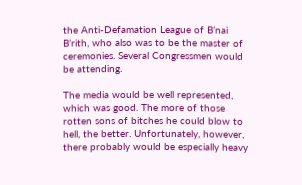the Anti-Defamation League of B’nai B’rith, who also was to be the master of ceremonies. Several Congressmen would be attending.

The media would be well represented, which was good. The more of those rotten sons of bitches he could blow to hell, the better. Unfortunately, however, there probably would be especially heavy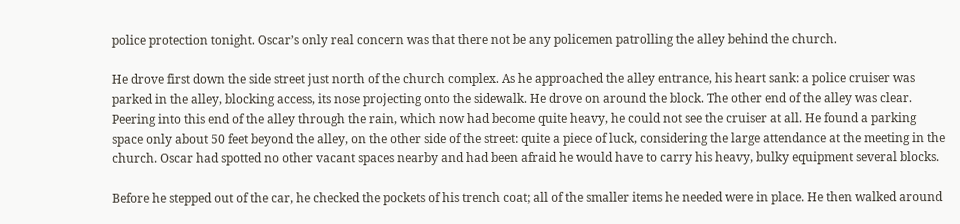police protection tonight. Oscar’s only real concern was that there not be any policemen patrolling the alley behind the church.

He drove first down the side street just north of the church complex. As he approached the alley entrance, his heart sank: a police cruiser was parked in the alley, blocking access, its nose projecting onto the sidewalk. He drove on around the block. The other end of the alley was clear. Peering into this end of the alley through the rain, which now had become quite heavy, he could not see the cruiser at all. He found a parking space only about 50 feet beyond the alley, on the other side of the street: quite a piece of luck, considering the large attendance at the meeting in the church. Oscar had spotted no other vacant spaces nearby and had been afraid he would have to carry his heavy, bulky equipment several blocks.

Before he stepped out of the car, he checked the pockets of his trench coat; all of the smaller items he needed were in place. He then walked around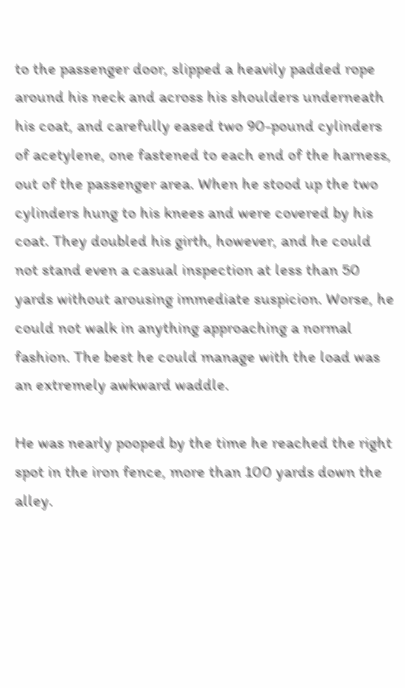to the passenger door, slipped a heavily padded rope around his neck and across his shoulders underneath his coat, and carefully eased two 90-pound cylinders of acetylene, one fastened to each end of the harness, out of the passenger area. When he stood up the two cylinders hung to his knees and were covered by his coat. They doubled his girth, however, and he could not stand even a casual inspection at less than 50 yards without arousing immediate suspicion. Worse, he could not walk in anything approaching a normal fashion. The best he could manage with the load was an extremely awkward waddle.

He was nearly pooped by the time he reached the right spot in the iron fence, more than 100 yards down the alley.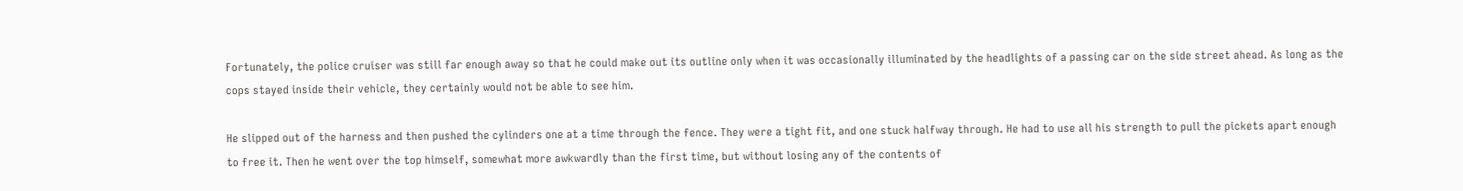Fortunately, the police cruiser was still far enough away so that he could make out its outline only when it was occasionally illuminated by the headlights of a passing car on the side street ahead. As long as the cops stayed inside their vehicle, they certainly would not be able to see him.

He slipped out of the harness and then pushed the cylinders one at a time through the fence. They were a tight fit, and one stuck halfway through. He had to use all his strength to pull the pickets apart enough to free it. Then he went over the top himself, somewhat more awkwardly than the first time, but without losing any of the contents of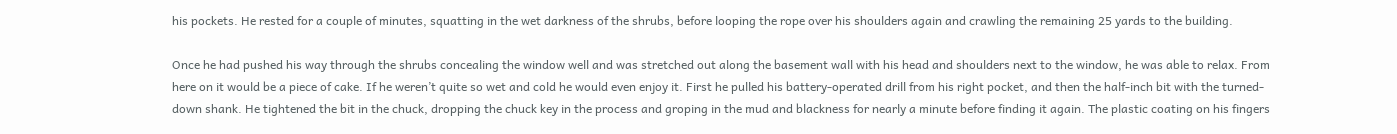his pockets. He rested for a couple of minutes, squatting in the wet darkness of the shrubs, before looping the rope over his shoulders again and crawling the remaining 25 yards to the building.

Once he had pushed his way through the shrubs concealing the window well and was stretched out along the basement wall with his head and shoulders next to the window, he was able to relax. From here on it would be a piece of cake. If he weren’t quite so wet and cold he would even enjoy it. First he pulled his battery-operated drill from his right pocket, and then the half-inch bit with the turned-down shank. He tightened the bit in the chuck, dropping the chuck key in the process and groping in the mud and blackness for nearly a minute before finding it again. The plastic coating on his fingers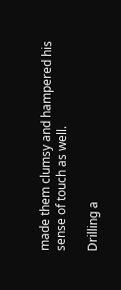made them clumsy and hampered his sense of touch as well.

Drilling a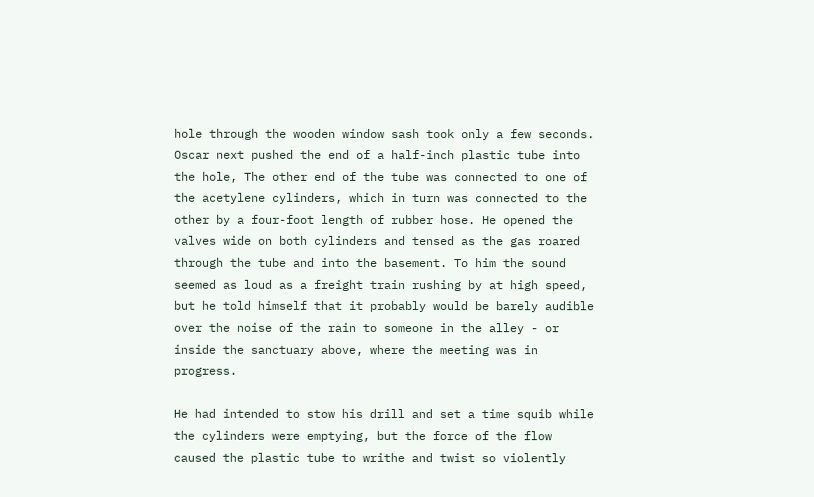hole through the wooden window sash took only a few seconds. Oscar next pushed the end of a half-inch plastic tube into the hole, The other end of the tube was connected to one of the acetylene cylinders, which in turn was connected to the other by a four-foot length of rubber hose. He opened the valves wide on both cylinders and tensed as the gas roared through the tube and into the basement. To him the sound seemed as loud as a freight train rushing by at high speed, but he told himself that it probably would be barely audible over the noise of the rain to someone in the alley - or inside the sanctuary above, where the meeting was in progress.

He had intended to stow his drill and set a time squib while the cylinders were emptying, but the force of the flow caused the plastic tube to writhe and twist so violently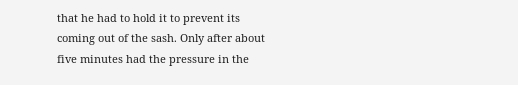that he had to hold it to prevent its coming out of the sash. Only after about five minutes had the pressure in the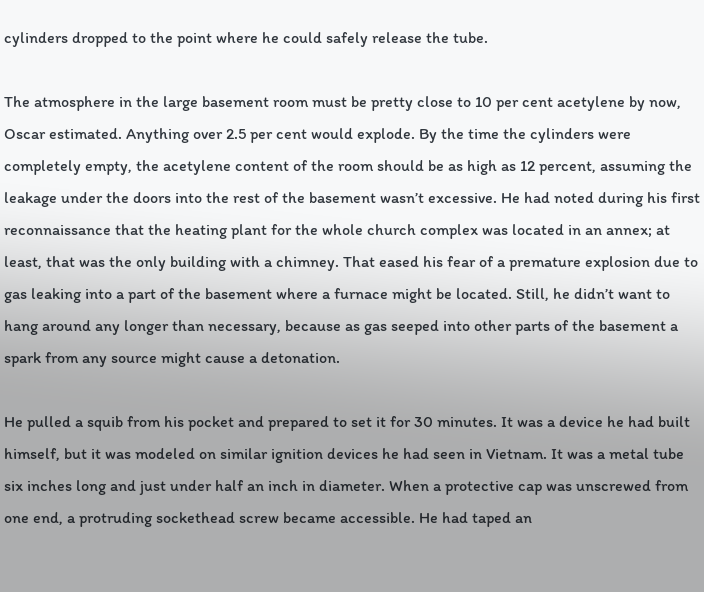cylinders dropped to the point where he could safely release the tube.

The atmosphere in the large basement room must be pretty close to 10 per cent acetylene by now, Oscar estimated. Anything over 2.5 per cent would explode. By the time the cylinders were completely empty, the acetylene content of the room should be as high as 12 percent, assuming the leakage under the doors into the rest of the basement wasn’t excessive. He had noted during his first reconnaissance that the heating plant for the whole church complex was located in an annex; at least, that was the only building with a chimney. That eased his fear of a premature explosion due to gas leaking into a part of the basement where a furnace might be located. Still, he didn’t want to hang around any longer than necessary, because as gas seeped into other parts of the basement a spark from any source might cause a detonation.

He pulled a squib from his pocket and prepared to set it for 30 minutes. It was a device he had built himself, but it was modeled on similar ignition devices he had seen in Vietnam. It was a metal tube six inches long and just under half an inch in diameter. When a protective cap was unscrewed from one end, a protruding sockethead screw became accessible. He had taped an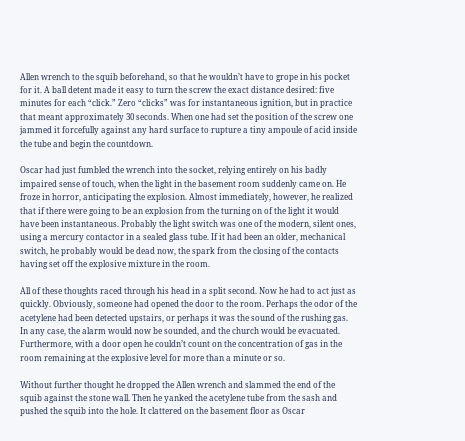Allen wrench to the squib beforehand, so that he wouldn’t have to grope in his pocket for it. A ball detent made it easy to turn the screw the exact distance desired: five minutes for each “click.” Zero “clicks” was for instantaneous ignition, but in practice that meant approximately 30 seconds. When one had set the position of the screw one jammed it forcefully against any hard surface to rupture a tiny ampoule of acid inside the tube and begin the countdown.

Oscar had just fumbled the wrench into the socket, relying entirely on his badly impaired sense of touch, when the light in the basement room suddenly came on. He froze in horror, anticipating the explosion. Almost immediately, however, he realized that if there were going to be an explosion from the turning on of the light it would have been instantaneous. Probably the light switch was one of the modern, silent ones, using a mercury contactor in a sealed glass tube. If it had been an older, mechanical switch, he probably would be dead now, the spark from the closing of the contacts having set off the explosive mixture in the room.

All of these thoughts raced through his head in a split second. Now he had to act just as quickly. Obviously, someone had opened the door to the room. Perhaps the odor of the acetylene had been detected upstairs, or perhaps it was the sound of the rushing gas. In any case, the alarm would now be sounded, and the church would be evacuated. Furthermore, with a door open he couldn’t count on the concentration of gas in the room remaining at the explosive level for more than a minute or so.

Without further thought he dropped the Allen wrench and slammed the end of the squib against the stone wall. Then he yanked the acetylene tube from the sash and pushed the squib into the hole. It clattered on the basement floor as Oscar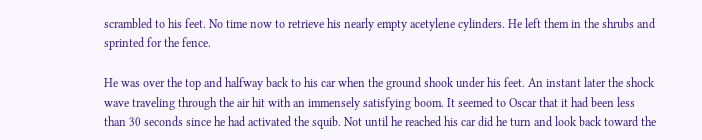scrambled to his feet. No time now to retrieve his nearly empty acetylene cylinders. He left them in the shrubs and sprinted for the fence.

He was over the top and halfway back to his car when the ground shook under his feet. An instant later the shock wave traveling through the air hit with an immensely satisfying boom. It seemed to Oscar that it had been less than 30 seconds since he had activated the squib. Not until he reached his car did he turn and look back toward the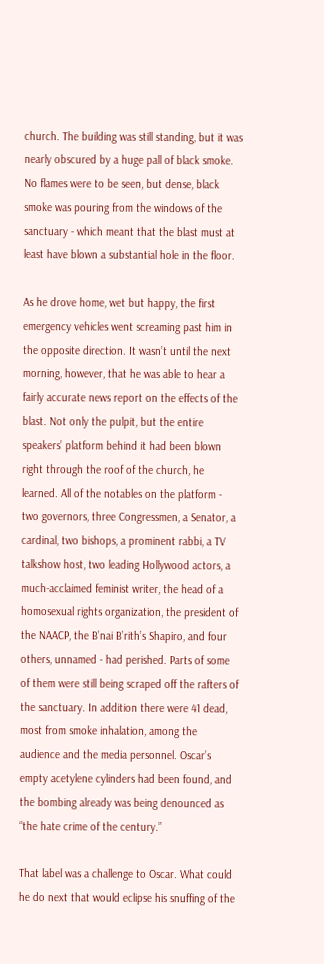church. The building was still standing, but it was nearly obscured by a huge pall of black smoke. No flames were to be seen, but dense, black smoke was pouring from the windows of the sanctuary - which meant that the blast must at least have blown a substantial hole in the floor.

As he drove home, wet but happy, the first emergency vehicles went screaming past him in the opposite direction. It wasn’t until the next morning, however, that he was able to hear a fairly accurate news report on the effects of the blast. Not only the pulpit, but the entire speakers’ platform behind it had been blown right through the roof of the church, he learned. All of the notables on the platform - two governors, three Congressmen, a Senator, a cardinal, two bishops, a prominent rabbi, a TV talkshow host, two leading Hollywood actors, a much-acclaimed feminist writer, the head of a homosexual rights organization, the president of the NAACP, the B’nai B’rith’s Shapiro, and four others, unnamed - had perished. Parts of some of them were still being scraped off the rafters of the sanctuary. In addition there were 41 dead, most from smoke inhalation, among the audience and the media personnel. Oscar’s empty acetylene cylinders had been found, and the bombing already was being denounced as “the hate crime of the century.”

That label was a challenge to Oscar. What could he do next that would eclipse his snuffing of the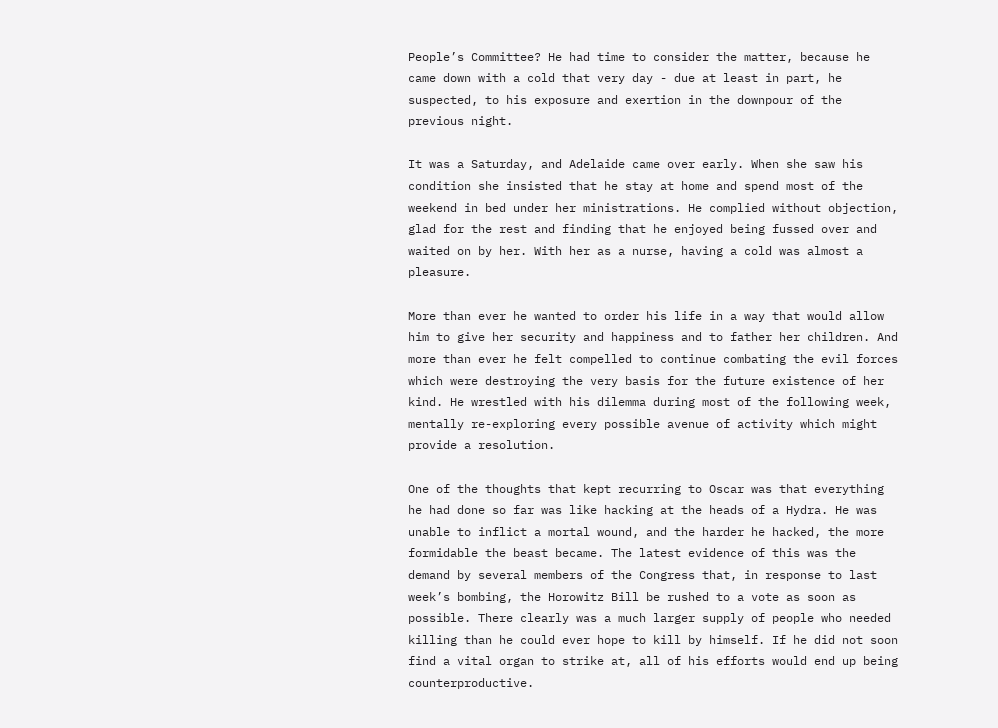People’s Committee? He had time to consider the matter, because he came down with a cold that very day - due at least in part, he suspected, to his exposure and exertion in the downpour of the previous night.

It was a Saturday, and Adelaide came over early. When she saw his condition she insisted that he stay at home and spend most of the weekend in bed under her ministrations. He complied without objection, glad for the rest and finding that he enjoyed being fussed over and waited on by her. With her as a nurse, having a cold was almost a pleasure.

More than ever he wanted to order his life in a way that would allow him to give her security and happiness and to father her children. And more than ever he felt compelled to continue combating the evil forces which were destroying the very basis for the future existence of her kind. He wrestled with his dilemma during most of the following week, mentally re-exploring every possible avenue of activity which might provide a resolution.

One of the thoughts that kept recurring to Oscar was that everything he had done so far was like hacking at the heads of a Hydra. He was unable to inflict a mortal wound, and the harder he hacked, the more formidable the beast became. The latest evidence of this was the demand by several members of the Congress that, in response to last week’s bombing, the Horowitz Bill be rushed to a vote as soon as possible. There clearly was a much larger supply of people who needed killing than he could ever hope to kill by himself. If he did not soon find a vital organ to strike at, all of his efforts would end up being counterproductive.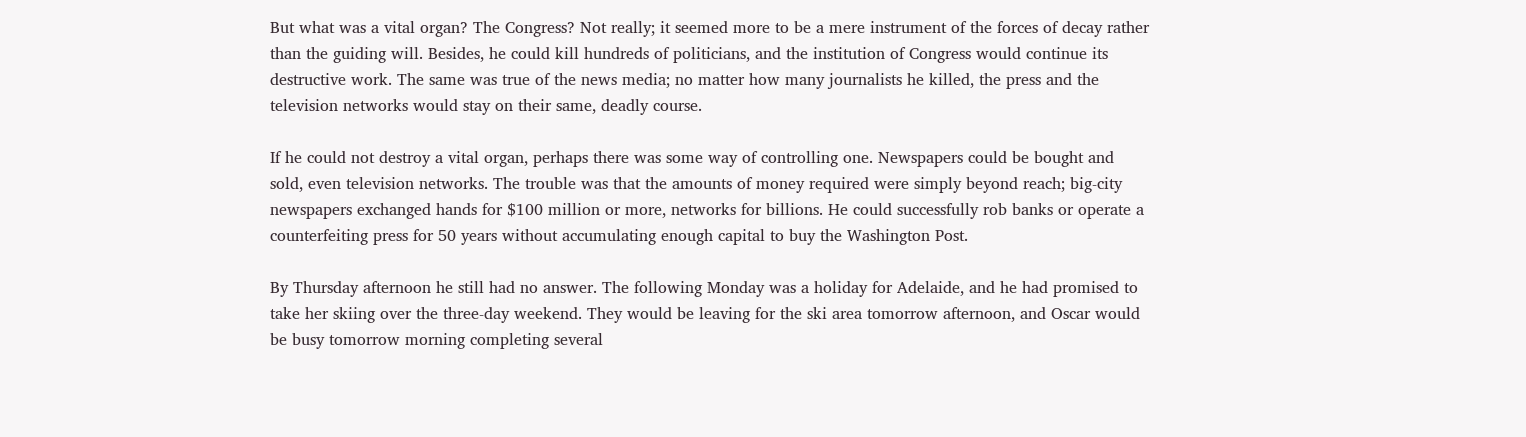But what was a vital organ? The Congress? Not really; it seemed more to be a mere instrument of the forces of decay rather than the guiding will. Besides, he could kill hundreds of politicians, and the institution of Congress would continue its destructive work. The same was true of the news media; no matter how many journalists he killed, the press and the television networks would stay on their same, deadly course.

If he could not destroy a vital organ, perhaps there was some way of controlling one. Newspapers could be bought and sold, even television networks. The trouble was that the amounts of money required were simply beyond reach; big-city newspapers exchanged hands for $100 million or more, networks for billions. He could successfully rob banks or operate a counterfeiting press for 50 years without accumulating enough capital to buy the Washington Post.

By Thursday afternoon he still had no answer. The following Monday was a holiday for Adelaide, and he had promised to take her skiing over the three-day weekend. They would be leaving for the ski area tomorrow afternoon, and Oscar would be busy tomorrow morning completing several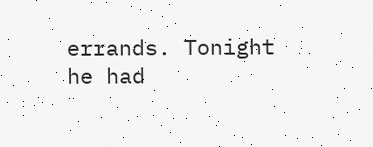errands. Tonight he had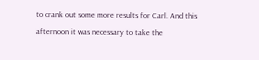to crank out some more results for Carl. And this afternoon it was necessary to take the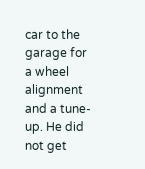car to the garage for a wheel alignment and a tune-up. He did not get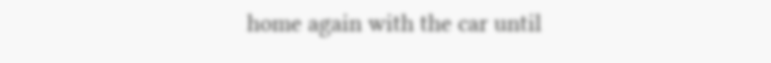home again with the car until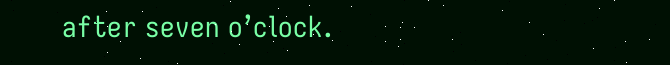after seven o’clock.